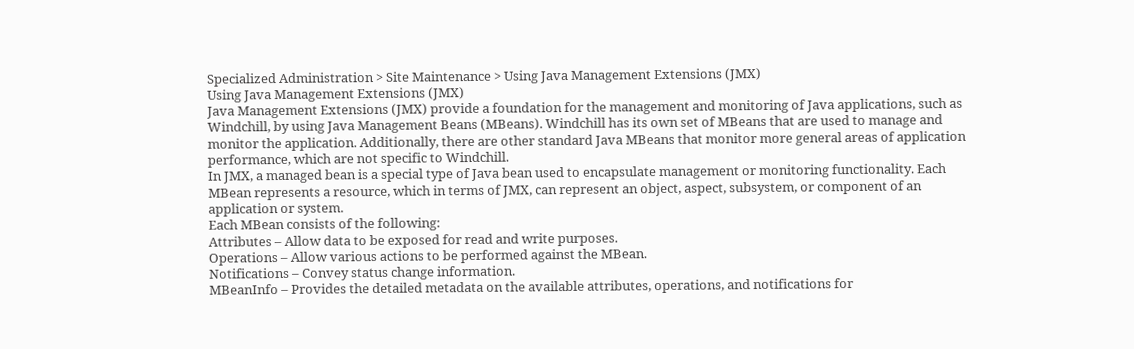Specialized Administration > Site Maintenance > Using Java Management Extensions (JMX)
Using Java Management Extensions (JMX)
Java Management Extensions (JMX) provide a foundation for the management and monitoring of Java applications, such as Windchill, by using Java Management Beans (MBeans). Windchill has its own set of MBeans that are used to manage and monitor the application. Additionally, there are other standard Java MBeans that monitor more general areas of application performance, which are not specific to Windchill.
In JMX, a managed bean is a special type of Java bean used to encapsulate management or monitoring functionality. Each MBean represents a resource, which in terms of JMX, can represent an object, aspect, subsystem, or component of an application or system.
Each MBean consists of the following:
Attributes – Allow data to be exposed for read and write purposes.
Operations – Allow various actions to be performed against the MBean.
Notifications – Convey status change information.
MBeanInfo – Provides the detailed metadata on the available attributes, operations, and notifications for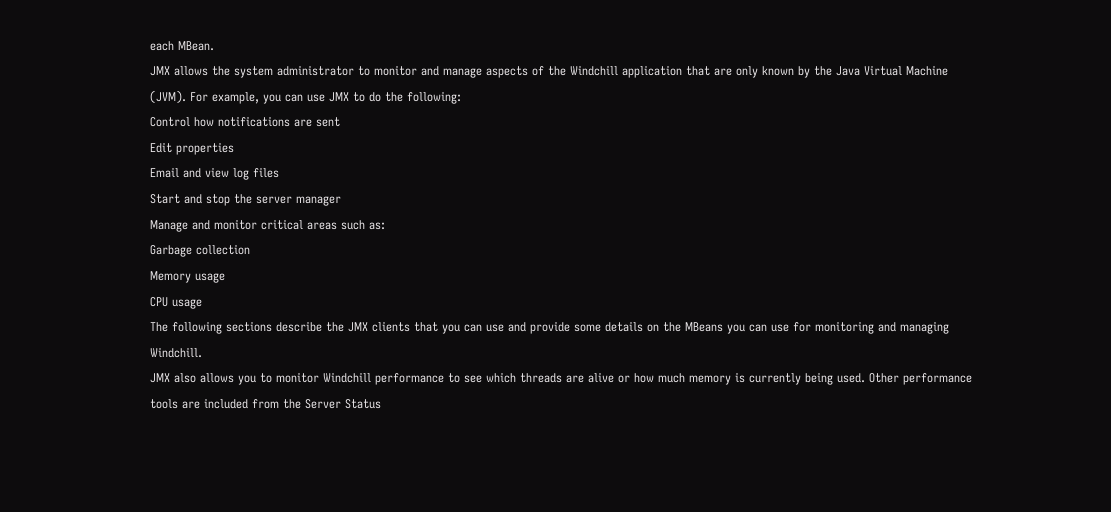each MBean.
JMX allows the system administrator to monitor and manage aspects of the Windchill application that are only known by the Java Virtual Machine (JVM). For example, you can use JMX to do the following:
Control how notifications are sent
Edit properties
Email and view log files
Start and stop the server manager
Manage and monitor critical areas such as:
Garbage collection
Memory usage
CPU usage
The following sections describe the JMX clients that you can use and provide some details on the MBeans you can use for monitoring and managing Windchill.
JMX also allows you to monitor Windchill performance to see which threads are alive or how much memory is currently being used. Other performance tools are included from the Server Status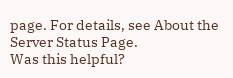page. For details, see About the Server Status Page.
Was this helpful?